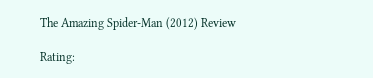The Amazing Spider-Man (2012) Review

Rating: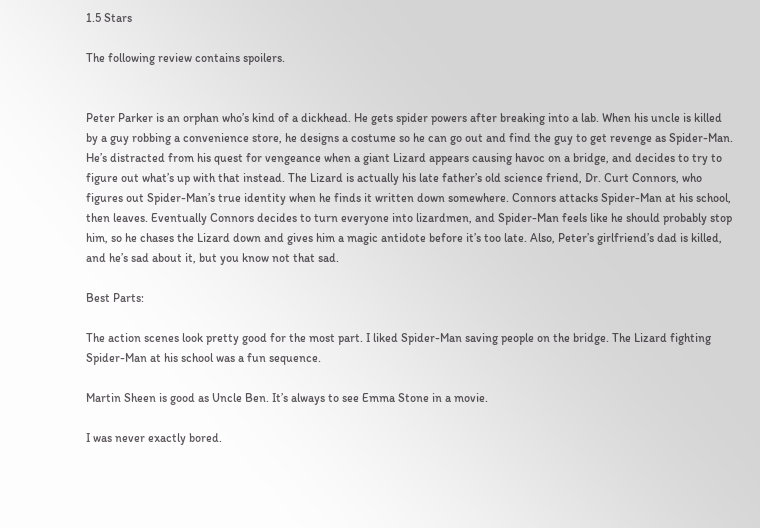1.5 Stars

The following review contains spoilers.


Peter Parker is an orphan who’s kind of a dickhead. He gets spider powers after breaking into a lab. When his uncle is killed by a guy robbing a convenience store, he designs a costume so he can go out and find the guy to get revenge as Spider-Man. He’s distracted from his quest for vengeance when a giant Lizard appears causing havoc on a bridge, and decides to try to figure out what’s up with that instead. The Lizard is actually his late father’s old science friend, Dr. Curt Connors, who figures out Spider-Man’s true identity when he finds it written down somewhere. Connors attacks Spider-Man at his school, then leaves. Eventually Connors decides to turn everyone into lizardmen, and Spider-Man feels like he should probably stop him, so he chases the Lizard down and gives him a magic antidote before it’s too late. Also, Peter’s girlfriend’s dad is killed, and he’s sad about it, but you know not that sad.

Best Parts:

The action scenes look pretty good for the most part. I liked Spider-Man saving people on the bridge. The Lizard fighting Spider-Man at his school was a fun sequence.

Martin Sheen is good as Uncle Ben. It’s always to see Emma Stone in a movie.

I was never exactly bored.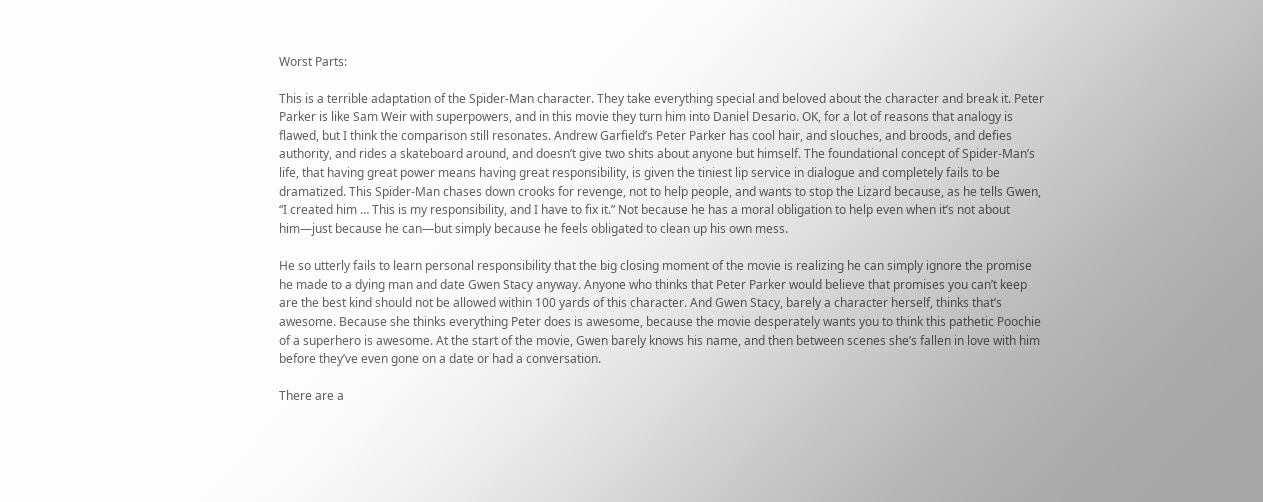Worst Parts:

This is a terrible adaptation of the Spider-Man character. They take everything special and beloved about the character and break it. Peter Parker is like Sam Weir with superpowers, and in this movie they turn him into Daniel Desario. OK, for a lot of reasons that analogy is flawed, but I think the comparison still resonates. Andrew Garfield’s Peter Parker has cool hair, and slouches, and broods, and defies authority, and rides a skateboard around, and doesn’t give two shits about anyone but himself. The foundational concept of Spider-Man’s life, that having great power means having great responsibility, is given the tiniest lip service in dialogue and completely fails to be dramatized. This Spider-Man chases down crooks for revenge, not to help people, and wants to stop the Lizard because, as he tells Gwen, “I created him … This is my responsibility, and I have to fix it.” Not because he has a moral obligation to help even when it’s not about him—just because he can—but simply because he feels obligated to clean up his own mess.

He so utterly fails to learn personal responsibility that the big closing moment of the movie is realizing he can simply ignore the promise he made to a dying man and date Gwen Stacy anyway. Anyone who thinks that Peter Parker would believe that promises you can’t keep are the best kind should not be allowed within 100 yards of this character. And Gwen Stacy, barely a character herself, thinks that’s awesome. Because she thinks everything Peter does is awesome, because the movie desperately wants you to think this pathetic Poochie of a superhero is awesome. At the start of the movie, Gwen barely knows his name, and then between scenes she’s fallen in love with him before they’ve even gone on a date or had a conversation.

There are a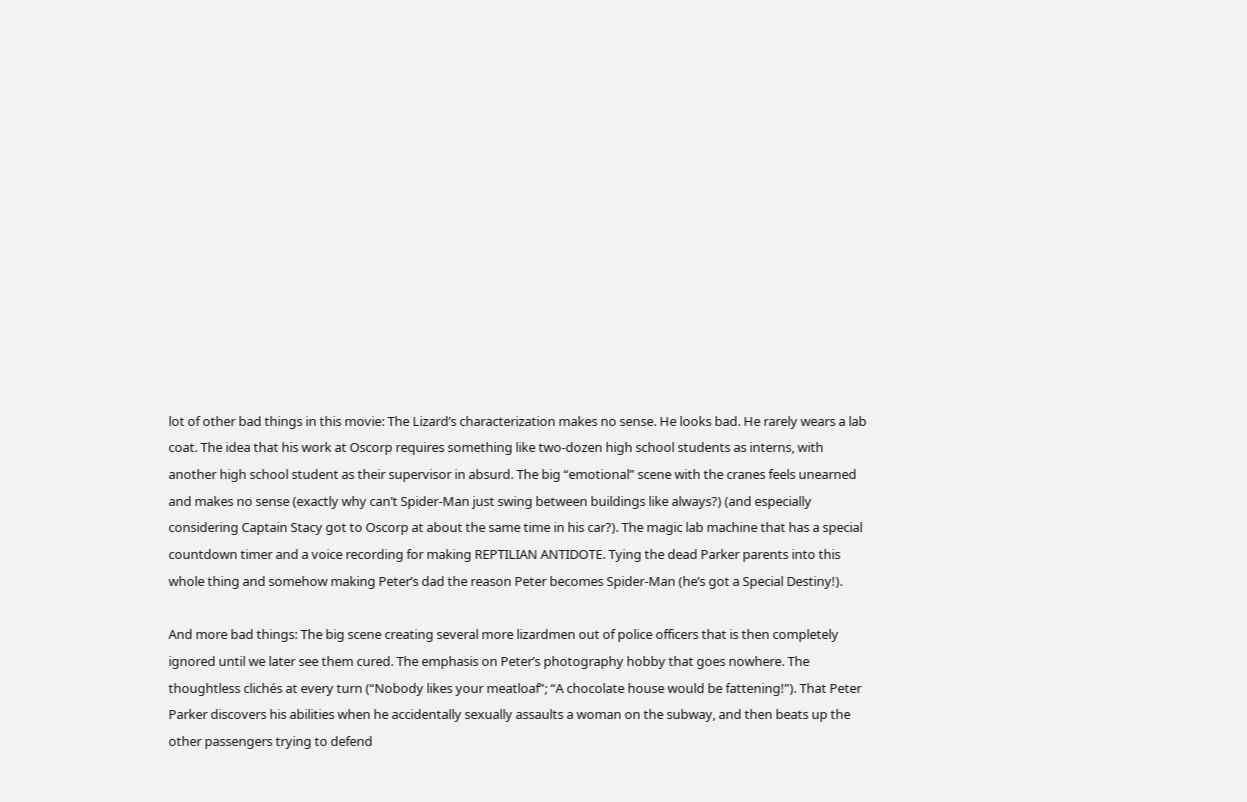lot of other bad things in this movie: The Lizard’s characterization makes no sense. He looks bad. He rarely wears a lab coat. The idea that his work at Oscorp requires something like two-dozen high school students as interns, with another high school student as their supervisor in absurd. The big “emotional” scene with the cranes feels unearned and makes no sense (exactly why can’t Spider-Man just swing between buildings like always?) (and especially considering Captain Stacy got to Oscorp at about the same time in his car?). The magic lab machine that has a special countdown timer and a voice recording for making REPTILIAN ANTIDOTE. Tying the dead Parker parents into this whole thing and somehow making Peter’s dad the reason Peter becomes Spider-Man (he’s got a Special Destiny!).

And more bad things: The big scene creating several more lizardmen out of police officers that is then completely ignored until we later see them cured. The emphasis on Peter’s photography hobby that goes nowhere. The thoughtless clichés at every turn (“Nobody likes your meatloaf”; “A chocolate house would be fattening!”). That Peter Parker discovers his abilities when he accidentally sexually assaults a woman on the subway, and then beats up the other passengers trying to defend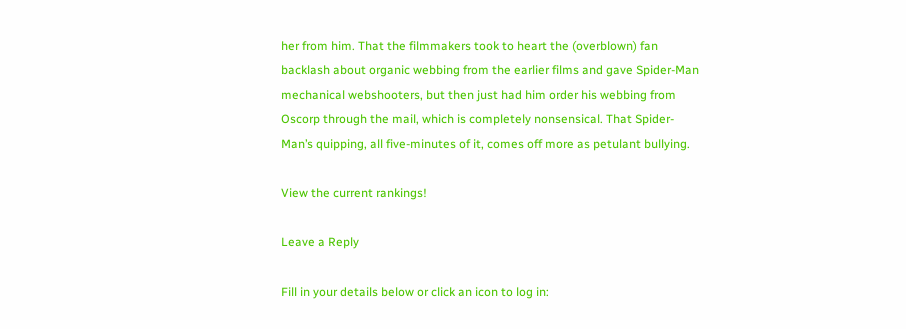her from him. That the filmmakers took to heart the (overblown) fan backlash about organic webbing from the earlier films and gave Spider-Man mechanical webshooters, but then just had him order his webbing from Oscorp through the mail, which is completely nonsensical. That Spider-Man’s quipping, all five-minutes of it, comes off more as petulant bullying.

View the current rankings!

Leave a Reply

Fill in your details below or click an icon to log in: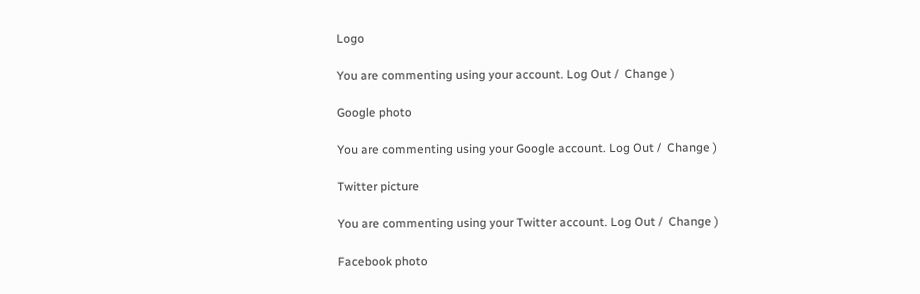Logo

You are commenting using your account. Log Out /  Change )

Google photo

You are commenting using your Google account. Log Out /  Change )

Twitter picture

You are commenting using your Twitter account. Log Out /  Change )

Facebook photo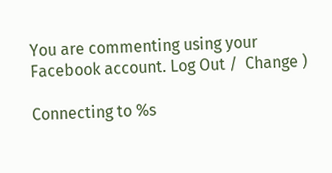You are commenting using your Facebook account. Log Out /  Change )

Connecting to %s